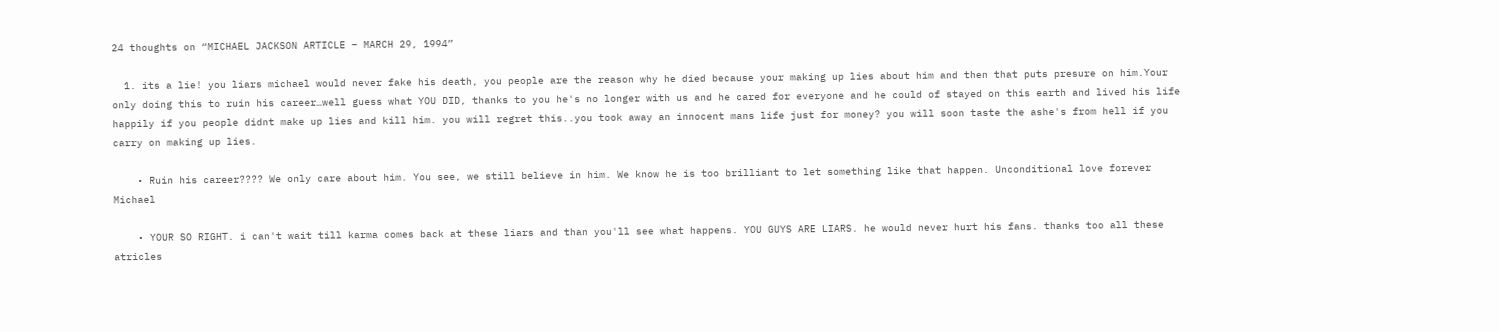24 thoughts on “MICHAEL JACKSON ARTICLE – MARCH 29, 1994”

  1. its a lie! you liars michael would never fake his death, you people are the reason why he died because your making up lies about him and then that puts presure on him.Your only doing this to ruin his career…well guess what YOU DID, thanks to you he's no longer with us and he cared for everyone and he could of stayed on this earth and lived his life happily if you people didnt make up lies and kill him. you will regret this..you took away an innocent mans life just for money? you will soon taste the ashe's from hell if you carry on making up lies.

    • Ruin his career???? We only care about him. You see, we still believe in him. We know he is too brilliant to let something like that happen. Unconditional love forever Michael

    • YOUR SO RIGHT. i can't wait till karma comes back at these liars and than you'll see what happens. YOU GUYS ARE LIARS. he would never hurt his fans. thanks too all these atricles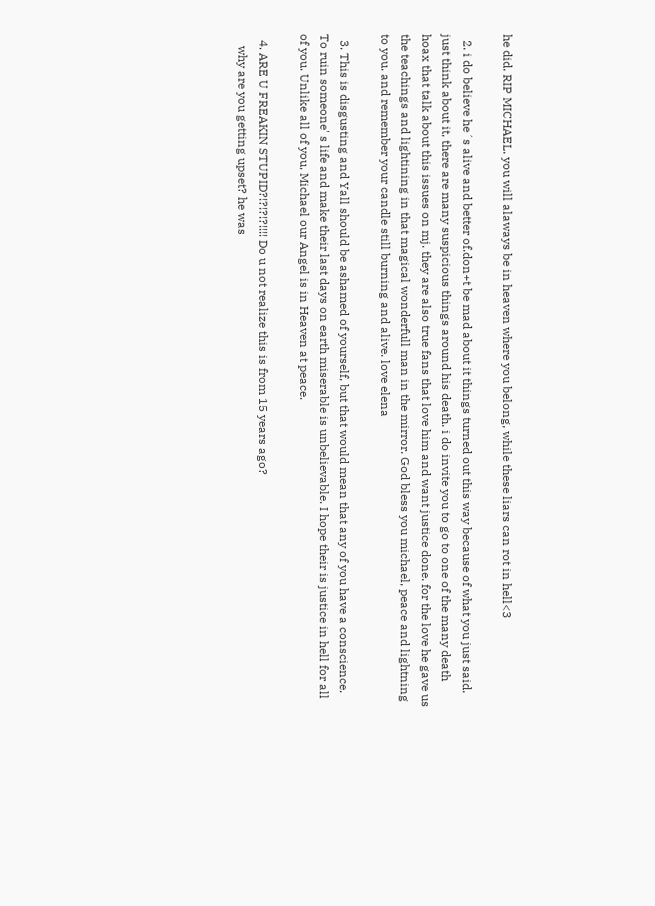he did. RIP MICHAEL. you will alaways be in heaven where you belong, while these liars can rot in hell<3

  2. i do believe he´s alive and better of.don+t be mad about it things turned out this way because of what you just said. just think about it, there are many suspicious things around his death. i do invite you to go to one of the many death hoax that talk about this issues on mj. they are also true fans that love him and want justice done. for the love he gave us the teachings and lightining in that magical wonderfull man in the mirror. God bless you michael, peace and lightning to you. and remember your candle still burning and alive. love elena

  3. This is disgusting and Yall should be ashamed of yourself, but that would mean that any of you have a conscience. To ruin someone' s life and make their last days on earth miserable is unbelievable. I hope their is justice in hell for all of you. Unlike all of you, Michael our Angel is in Heaven at peace.

  4. ARE U FREAKIN STUPID?!?!?!?!!!! Do u not realize this is from 15 years ago?
    why are you getting upset? he was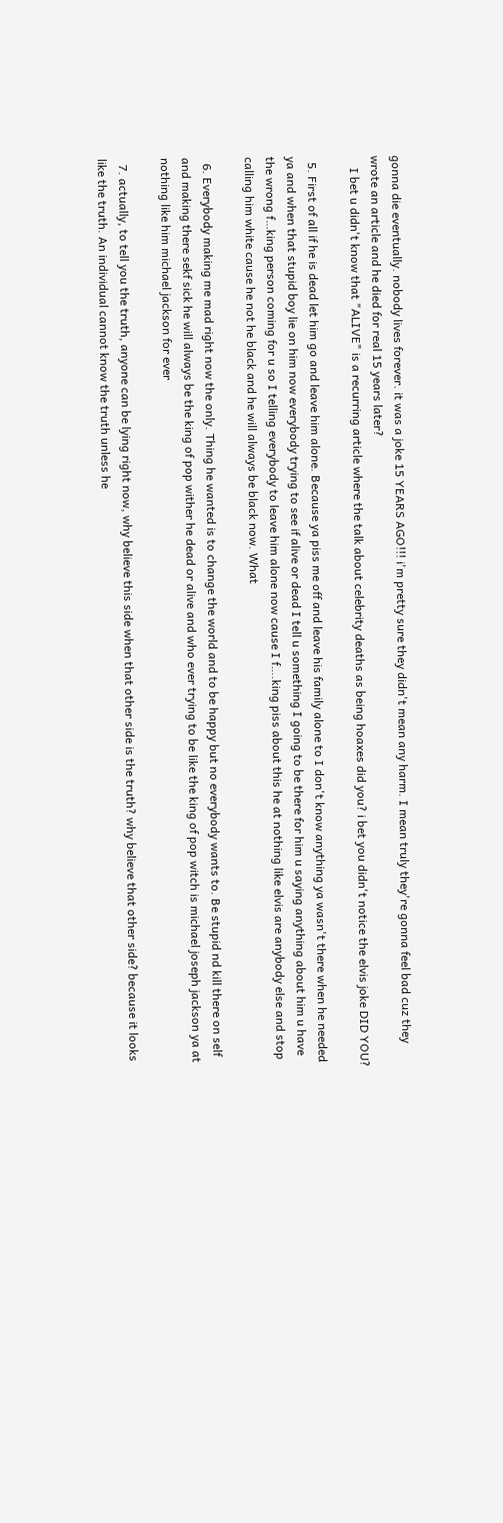gonna die eventually. nobody lives forever. it was a joke 15 YEARS AGO!!! i'm pretty sure they didn't mean any harm. I mean truly they're gonna feel bad cuz they wrote an article and he died for real 15 years later?
    I bet u didn't know that "ALIVE" is a recurring article where the talk about celebrity deaths as being hoaxes did you? i bet you didn't notice the elvis joke DID YOU?

  5. First of all if he is dead let him go and leave him alone. Because ya piss me off and leave his family alone to I don't know anything ya wasn't there when he needed ya and when that stupid boy lie on him now everybody trying to see if alive or dead I tell u something I going to be there for him u saying anything about him u have the wrong f…king person coming for u so I telling everybody to leave him alone now cause I f….king piss about this he at nothing like elvis are anybody else and stop calling him white cause he not he black and he will always be black now. What

  6. Everybody making me mad right now the only. Thing he wanted is to change the world and to be happy but no everybody wants to. Be stupid nd kill there on self and making there sekf sick he will always be the king of pop wither he dead or alive and who ever trying to be like the king of pop witch is michael joseph jackson ya at nothing like him michael jackson for ever

  7. actually, to tell you the truth, anyone can be lying right now, why believe this side when that other side is the truth? why believe that other side? because it looks like the truth. An individual cannot know the truth unless he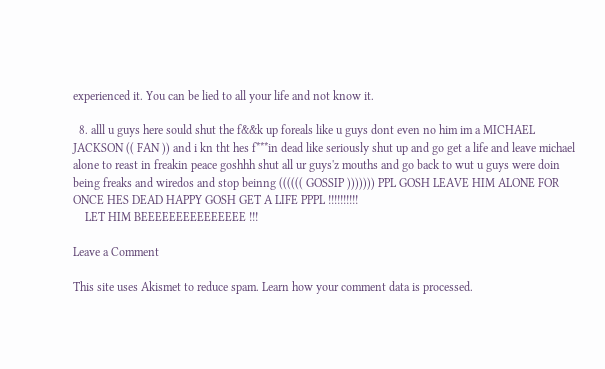experienced it. You can be lied to all your life and not know it.

  8. alll u guys here sould shut the f&&k up foreals like u guys dont even no him im a MICHAEL JACKSON (( FAN )) and i kn tht hes f***in dead like seriously shut up and go get a life and leave michael alone to reast in freakin peace goshhh shut all ur guys'z mouths and go back to wut u guys were doin being freaks and wiredos and stop beinng (((((( GOSSIP ))))))) PPL GOSH LEAVE HIM ALONE FOR ONCE HES DEAD HAPPY GOSH GET A LIFE PPPL !!!!!!!!!!
    LET HIM BEEEEEEEEEEEEEEE !!!

Leave a Comment

This site uses Akismet to reduce spam. Learn how your comment data is processed.